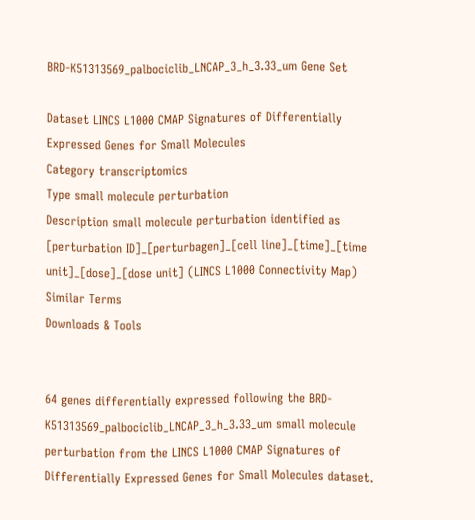BRD-K51313569_palbociclib_LNCAP_3_h_3.33_um Gene Set

Dataset LINCS L1000 CMAP Signatures of Differentially Expressed Genes for Small Molecules
Category transcriptomics
Type small molecule perturbation
Description small molecule perturbation identified as [perturbation ID]_[perturbagen]_[cell line]_[time]_[time unit]_[dose]_[dose unit] (LINCS L1000 Connectivity Map)
Similar Terms
Downloads & Tools


64 genes differentially expressed following the BRD-K51313569_palbociclib_LNCAP_3_h_3.33_um small molecule perturbation from the LINCS L1000 CMAP Signatures of Differentially Expressed Genes for Small Molecules dataset.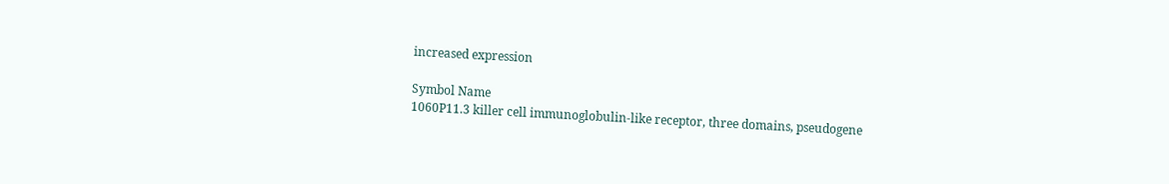increased expression

Symbol Name
1060P11.3 killer cell immunoglobulin-like receptor, three domains, pseudogene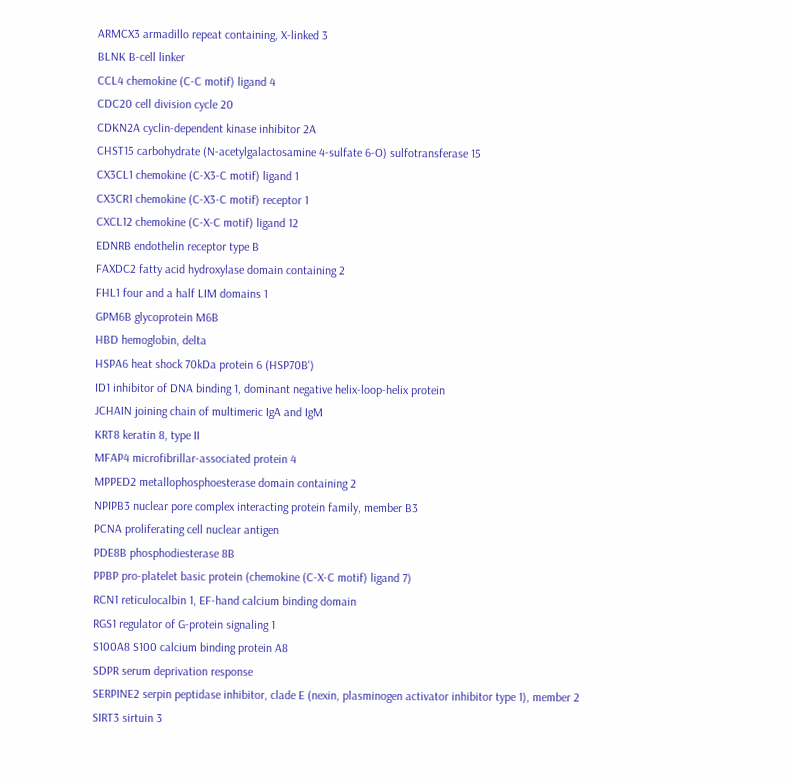ARMCX3 armadillo repeat containing, X-linked 3
BLNK B-cell linker
CCL4 chemokine (C-C motif) ligand 4
CDC20 cell division cycle 20
CDKN2A cyclin-dependent kinase inhibitor 2A
CHST15 carbohydrate (N-acetylgalactosamine 4-sulfate 6-O) sulfotransferase 15
CX3CL1 chemokine (C-X3-C motif) ligand 1
CX3CR1 chemokine (C-X3-C motif) receptor 1
CXCL12 chemokine (C-X-C motif) ligand 12
EDNRB endothelin receptor type B
FAXDC2 fatty acid hydroxylase domain containing 2
FHL1 four and a half LIM domains 1
GPM6B glycoprotein M6B
HBD hemoglobin, delta
HSPA6 heat shock 70kDa protein 6 (HSP70B')
ID1 inhibitor of DNA binding 1, dominant negative helix-loop-helix protein
JCHAIN joining chain of multimeric IgA and IgM
KRT8 keratin 8, type II
MFAP4 microfibrillar-associated protein 4
MPPED2 metallophosphoesterase domain containing 2
NPIPB3 nuclear pore complex interacting protein family, member B3
PCNA proliferating cell nuclear antigen
PDE8B phosphodiesterase 8B
PPBP pro-platelet basic protein (chemokine (C-X-C motif) ligand 7)
RCN1 reticulocalbin 1, EF-hand calcium binding domain
RGS1 regulator of G-protein signaling 1
S100A8 S100 calcium binding protein A8
SDPR serum deprivation response
SERPINE2 serpin peptidase inhibitor, clade E (nexin, plasminogen activator inhibitor type 1), member 2
SIRT3 sirtuin 3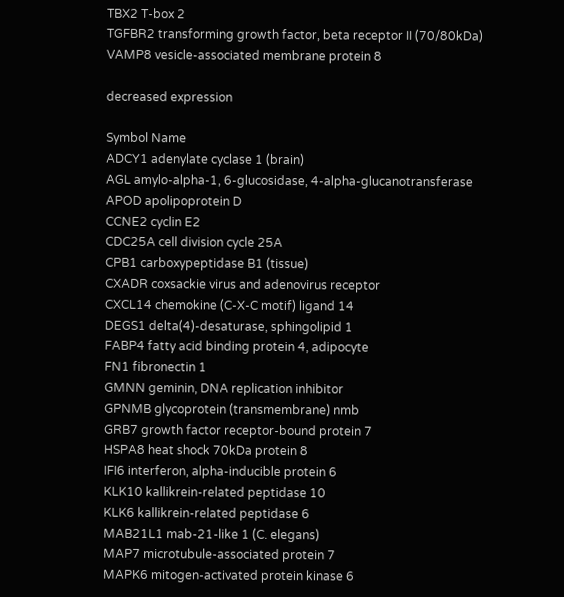TBX2 T-box 2
TGFBR2 transforming growth factor, beta receptor II (70/80kDa)
VAMP8 vesicle-associated membrane protein 8

decreased expression

Symbol Name
ADCY1 adenylate cyclase 1 (brain)
AGL amylo-alpha-1, 6-glucosidase, 4-alpha-glucanotransferase
APOD apolipoprotein D
CCNE2 cyclin E2
CDC25A cell division cycle 25A
CPB1 carboxypeptidase B1 (tissue)
CXADR coxsackie virus and adenovirus receptor
CXCL14 chemokine (C-X-C motif) ligand 14
DEGS1 delta(4)-desaturase, sphingolipid 1
FABP4 fatty acid binding protein 4, adipocyte
FN1 fibronectin 1
GMNN geminin, DNA replication inhibitor
GPNMB glycoprotein (transmembrane) nmb
GRB7 growth factor receptor-bound protein 7
HSPA8 heat shock 70kDa protein 8
IFI6 interferon, alpha-inducible protein 6
KLK10 kallikrein-related peptidase 10
KLK6 kallikrein-related peptidase 6
MAB21L1 mab-21-like 1 (C. elegans)
MAP7 microtubule-associated protein 7
MAPK6 mitogen-activated protein kinase 6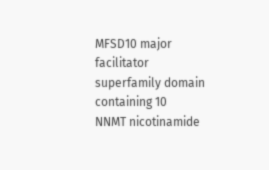MFSD10 major facilitator superfamily domain containing 10
NNMT nicotinamide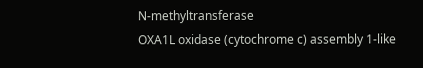N-methyltransferase
OXA1L oxidase (cytochrome c) assembly 1-like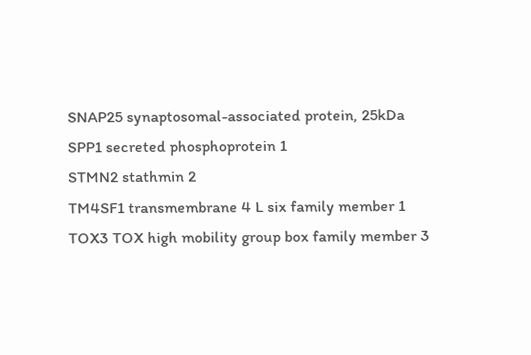SNAP25 synaptosomal-associated protein, 25kDa
SPP1 secreted phosphoprotein 1
STMN2 stathmin 2
TM4SF1 transmembrane 4 L six family member 1
TOX3 TOX high mobility group box family member 3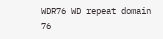WDR76 WD repeat domain 76